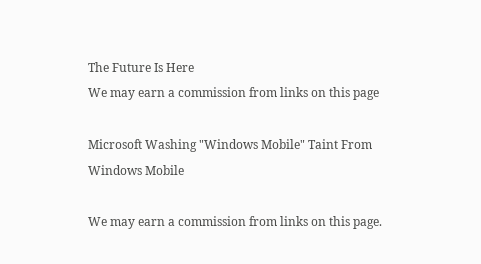The Future Is Here
We may earn a commission from links on this page

Microsoft Washing "Windows Mobile" Taint From Windows Mobile

We may earn a commission from links on this page.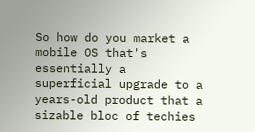So how do you market a mobile OS that's essentially a superficial upgrade to a years-old product that a sizable bloc of techies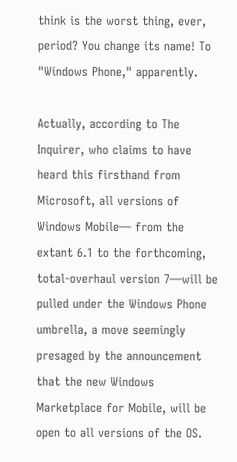think is the worst thing, ever, period? You change its name! To "Windows Phone," apparently.

Actually, according to The Inquirer, who claims to have heard this firsthand from Microsoft, all versions of Windows Mobile— from the extant 6.1 to the forthcoming, total-overhaul version 7—will be pulled under the Windows Phone umbrella, a move seemingly presaged by the announcement that the new Windows Marketplace for Mobile, will be open to all versions of the OS.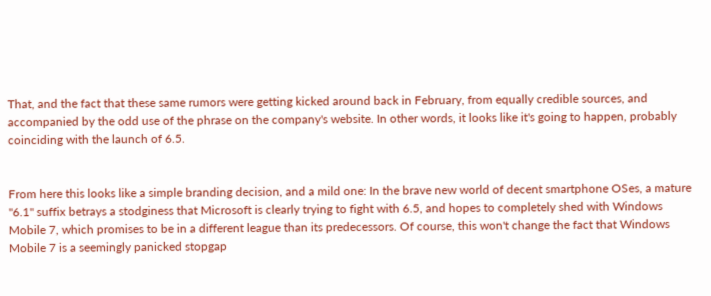That, and the fact that these same rumors were getting kicked around back in February, from equally credible sources, and accompanied by the odd use of the phrase on the company's website. In other words, it looks like it's going to happen, probably coinciding with the launch of 6.5.


From here this looks like a simple branding decision, and a mild one: In the brave new world of decent smartphone OSes, a mature "6.1" suffix betrays a stodginess that Microsoft is clearly trying to fight with 6.5, and hopes to completely shed with Windows Mobile 7, which promises to be in a different league than its predecessors. Of course, this won't change the fact that Windows Mobile 7 is a seemingly panicked stopgap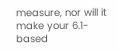measure, nor will it make your 6.1-based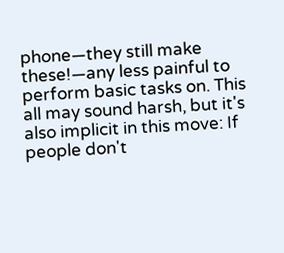phone—they still make these!—any less painful to perform basic tasks on. This all may sound harsh, but it's also implicit in this move: If people don't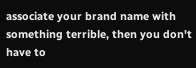associate your brand name with something terrible, then you don't have to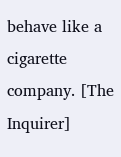behave like a cigarette company. [The Inquirer]